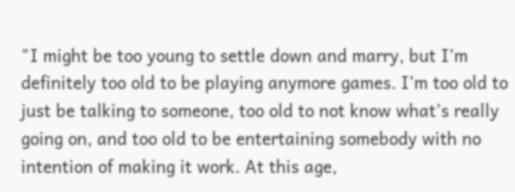"I might be too young to settle down and marry, but I’m definitely too old to be playing anymore games. I’m too old to just be talking to someone, too old to not know what’s really going on, and too old to be entertaining somebody with no intention of making it work. At this age,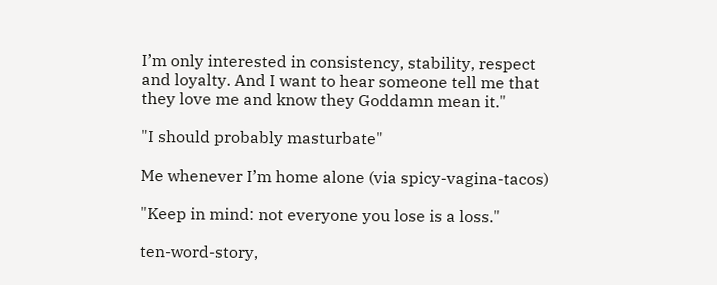I’m only interested in consistency, stability, respect and loyalty. And I want to hear someone tell me that they love me and know they Goddamn mean it."

"I should probably masturbate"

Me whenever I’m home alone (via spicy-vagina-tacos)

"Keep in mind: not everyone you lose is a loss."

ten-word-story,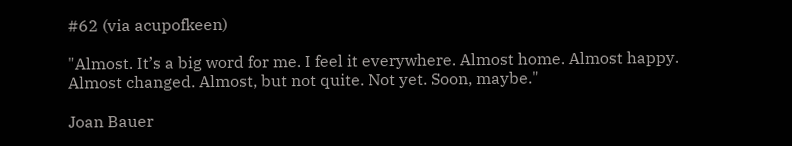#62 (via acupofkeen)

"Almost. It’s a big word for me. I feel it everywhere. Almost home. Almost happy. Almost changed. Almost, but not quite. Not yet. Soon, maybe."

Joan Bauer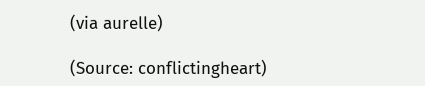(via aurelle)

(Source: conflictingheart)